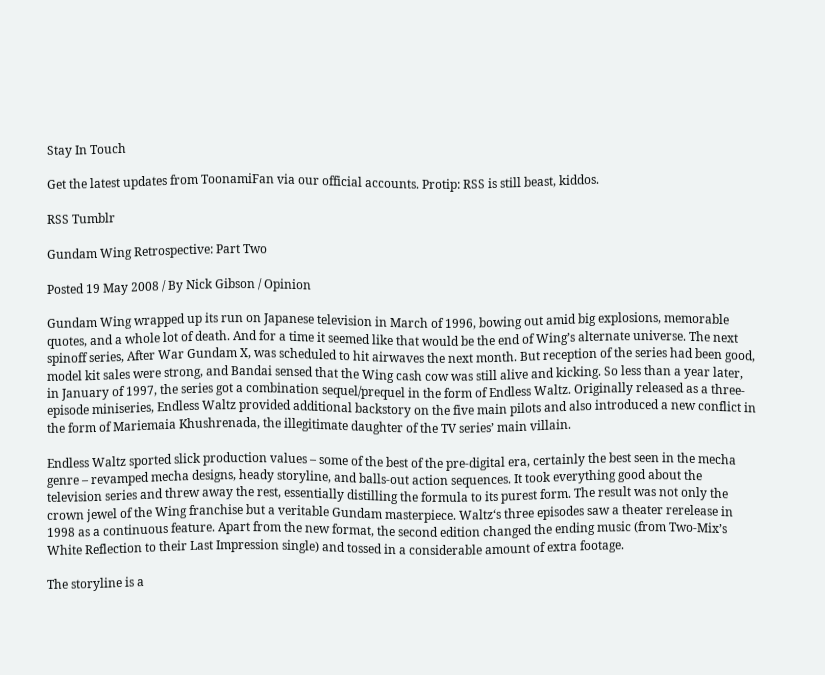Stay In Touch

Get the latest updates from ToonamiFan via our official accounts. Protip: RSS is still beast, kiddos.

RSS Tumblr

Gundam Wing Retrospective: Part Two

Posted 19 May 2008 / By Nick Gibson / Opinion

Gundam Wing wrapped up its run on Japanese television in March of 1996, bowing out amid big explosions, memorable quotes, and a whole lot of death. And for a time it seemed like that would be the end of Wing’s alternate universe. The next spinoff series, After War Gundam X, was scheduled to hit airwaves the next month. But reception of the series had been good, model kit sales were strong, and Bandai sensed that the Wing cash cow was still alive and kicking. So less than a year later, in January of 1997, the series got a combination sequel/prequel in the form of Endless Waltz. Originally released as a three-episode miniseries, Endless Waltz provided additional backstory on the five main pilots and also introduced a new conflict in the form of Mariemaia Khushrenada, the illegitimate daughter of the TV series’ main villain.

Endless Waltz sported slick production values – some of the best of the pre-digital era, certainly the best seen in the mecha genre – revamped mecha designs, heady storyline, and balls-out action sequences. It took everything good about the television series and threw away the rest, essentially distilling the formula to its purest form. The result was not only the crown jewel of the Wing franchise but a veritable Gundam masterpiece. Waltz‘s three episodes saw a theater rerelease in 1998 as a continuous feature. Apart from the new format, the second edition changed the ending music (from Two-Mix’s White Reflection to their Last Impression single) and tossed in a considerable amount of extra footage.

The storyline is a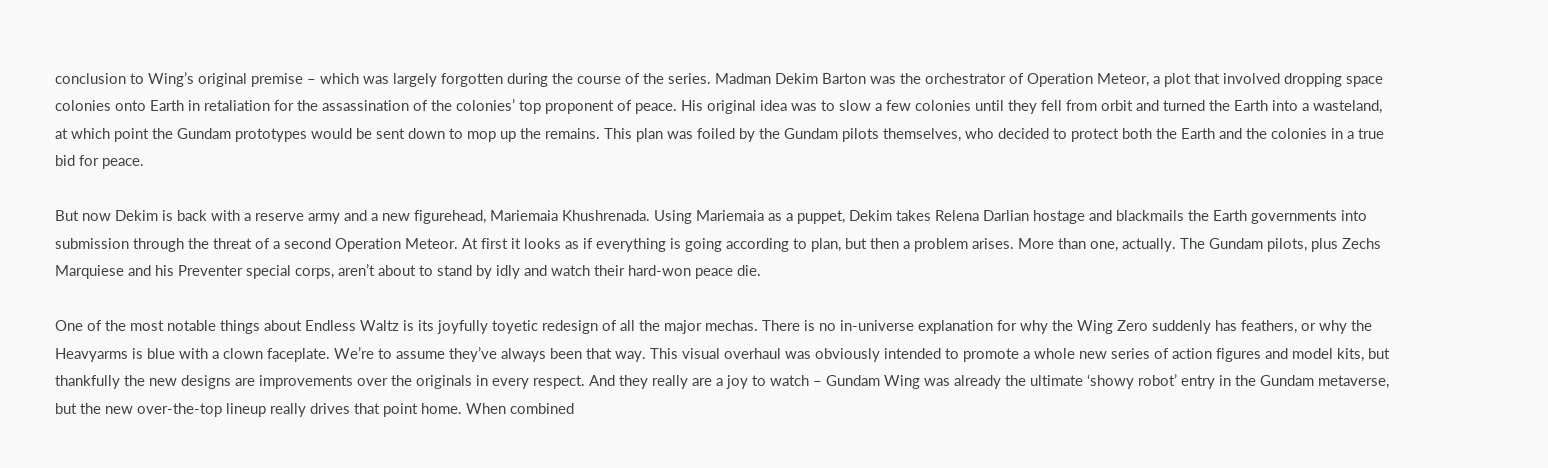conclusion to Wing’s original premise – which was largely forgotten during the course of the series. Madman Dekim Barton was the orchestrator of Operation Meteor, a plot that involved dropping space colonies onto Earth in retaliation for the assassination of the colonies’ top proponent of peace. His original idea was to slow a few colonies until they fell from orbit and turned the Earth into a wasteland, at which point the Gundam prototypes would be sent down to mop up the remains. This plan was foiled by the Gundam pilots themselves, who decided to protect both the Earth and the colonies in a true bid for peace.

But now Dekim is back with a reserve army and a new figurehead, Mariemaia Khushrenada. Using Mariemaia as a puppet, Dekim takes Relena Darlian hostage and blackmails the Earth governments into submission through the threat of a second Operation Meteor. At first it looks as if everything is going according to plan, but then a problem arises. More than one, actually. The Gundam pilots, plus Zechs Marquiese and his Preventer special corps, aren’t about to stand by idly and watch their hard-won peace die.

One of the most notable things about Endless Waltz is its joyfully toyetic redesign of all the major mechas. There is no in-universe explanation for why the Wing Zero suddenly has feathers, or why the Heavyarms is blue with a clown faceplate. We’re to assume they’ve always been that way. This visual overhaul was obviously intended to promote a whole new series of action figures and model kits, but thankfully the new designs are improvements over the originals in every respect. And they really are a joy to watch – Gundam Wing was already the ultimate ‘showy robot’ entry in the Gundam metaverse, but the new over-the-top lineup really drives that point home. When combined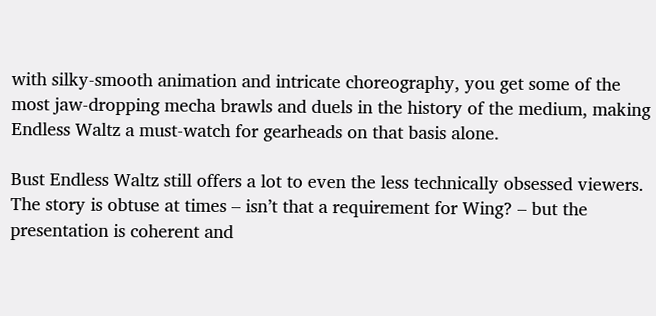with silky-smooth animation and intricate choreography, you get some of the most jaw-dropping mecha brawls and duels in the history of the medium, making Endless Waltz a must-watch for gearheads on that basis alone.

Bust Endless Waltz still offers a lot to even the less technically obsessed viewers. The story is obtuse at times – isn’t that a requirement for Wing? – but the presentation is coherent and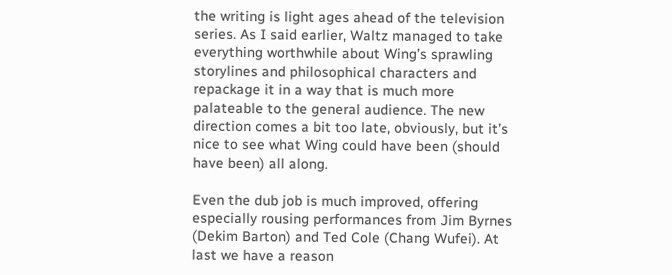the writing is light ages ahead of the television series. As I said earlier, Waltz managed to take everything worthwhile about Wing’s sprawling storylines and philosophical characters and repackage it in a way that is much more palateable to the general audience. The new direction comes a bit too late, obviously, but it’s nice to see what Wing could have been (should have been) all along.

Even the dub job is much improved, offering especially rousing performances from Jim Byrnes (Dekim Barton) and Ted Cole (Chang Wufei). At last we have a reason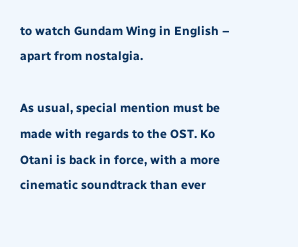to watch Gundam Wing in English – apart from nostalgia.

As usual, special mention must be made with regards to the OST. Ko Otani is back in force, with a more cinematic soundtrack than ever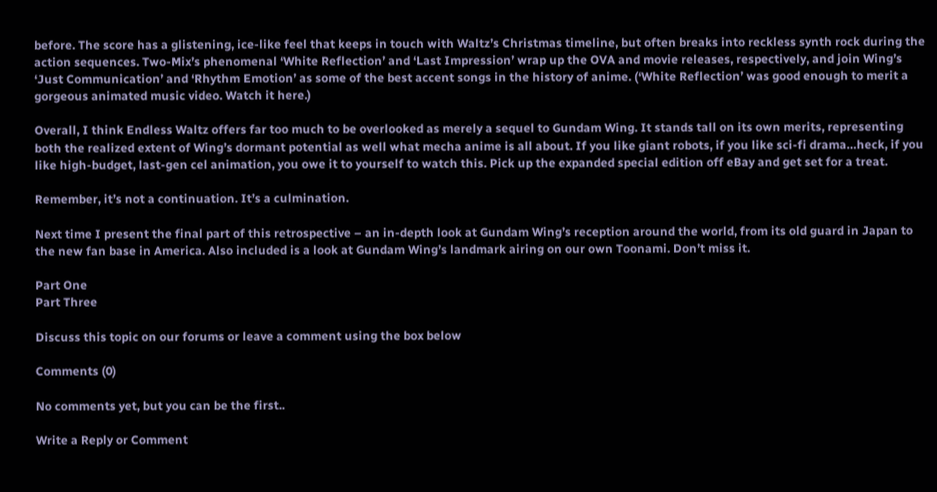before. The score has a glistening, ice-like feel that keeps in touch with Waltz’s Christmas timeline, but often breaks into reckless synth rock during the action sequences. Two-Mix’s phenomenal ‘White Reflection’ and ‘Last Impression’ wrap up the OVA and movie releases, respectively, and join Wing’s ‘Just Communication’ and ‘Rhythm Emotion’ as some of the best accent songs in the history of anime. (‘White Reflection’ was good enough to merit a gorgeous animated music video. Watch it here.)

Overall, I think Endless Waltz offers far too much to be overlooked as merely a sequel to Gundam Wing. It stands tall on its own merits, representing both the realized extent of Wing’s dormant potential as well what mecha anime is all about. If you like giant robots, if you like sci-fi drama…heck, if you like high-budget, last-gen cel animation, you owe it to yourself to watch this. Pick up the expanded special edition off eBay and get set for a treat.

Remember, it’s not a continuation. It’s a culmination.

Next time I present the final part of this retrospective – an in-depth look at Gundam Wing’s reception around the world, from its old guard in Japan to the new fan base in America. Also included is a look at Gundam Wing’s landmark airing on our own Toonami. Don’t miss it.

Part One
Part Three

Discuss this topic on our forums or leave a comment using the box below

Comments (0)

No comments yet, but you can be the first..

Write a Reply or Comment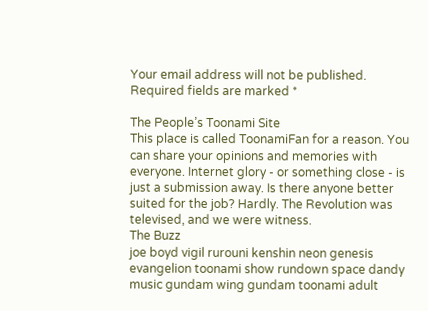Your email address will not be published. Required fields are marked *

The People’s Toonami Site
This place is called ToonamiFan for a reason. You can share your opinions and memories with everyone. Internet glory - or something close - is just a submission away. Is there anyone better suited for the job? Hardly. The Revolution was televised, and we were witness.
The Buzz
joe boyd vigil rurouni kenshin neon genesis evangelion toonami show rundown space dandy music gundam wing gundam toonami adult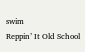swim
Reppin’ It Old School